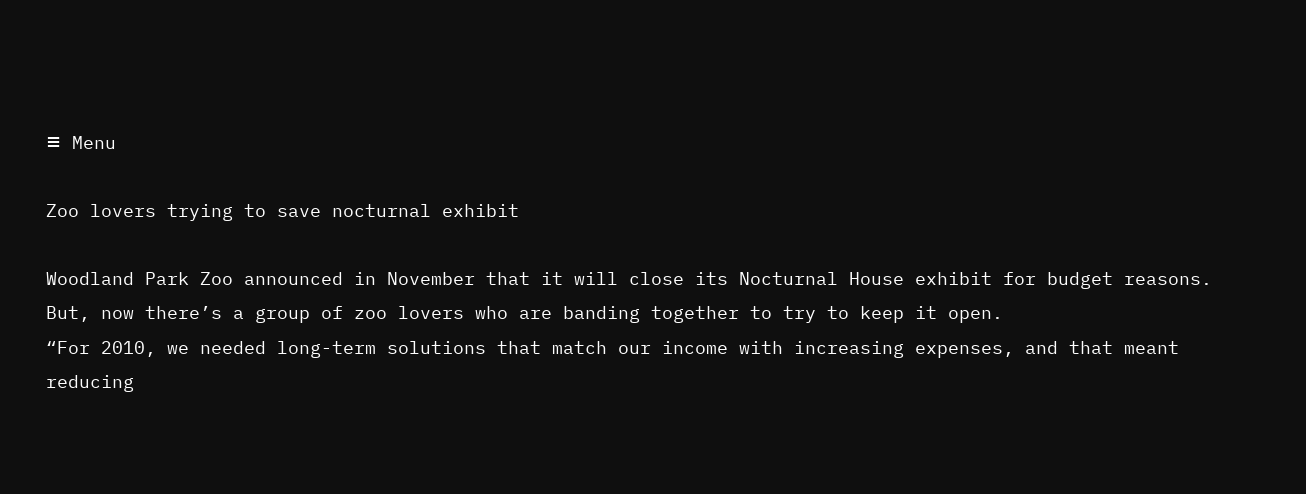≡ Menu

Zoo lovers trying to save nocturnal exhibit

Woodland Park Zoo announced in November that it will close its Nocturnal House exhibit for budget reasons. But, now there’s a group of zoo lovers who are banding together to try to keep it open.
“For 2010, we needed long-term solutions that match our income with increasing expenses, and that meant reducing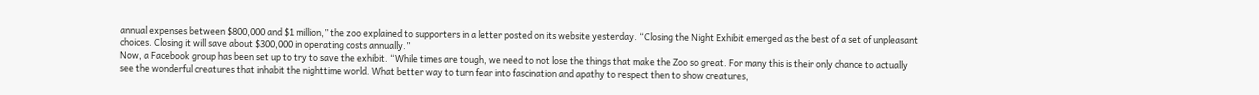annual expenses between $800,000 and $1 million,” the zoo explained to supporters in a letter posted on its website yesterday. “Closing the Night Exhibit emerged as the best of a set of unpleasant choices. Closing it will save about $300,000 in operating costs annually.”
Now, a Facebook group has been set up to try to save the exhibit. “While times are tough, we need to not lose the things that make the Zoo so great. For many this is their only chance to actually see the wonderful creatures that inhabit the nighttime world. What better way to turn fear into fascination and apathy to respect then to show creatures,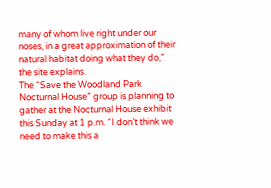many of whom live right under our noses, in a great approximation of their natural habitat doing what they do,” the site explains.
The “Save the Woodland Park Nocturnal House” group is planning to gather at the Nocturnal House exhibit this Sunday at 1 p.m. “I don’t think we need to make this a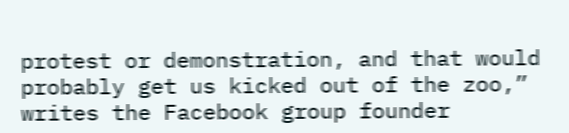protest or demonstration, and that would probably get us kicked out of the zoo,” writes the Facebook group founder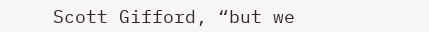Scott Gifford, “but we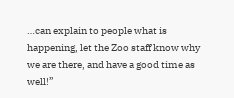…can explain to people what is happening, let the Zoo staff know why we are there, and have a good time as well!”